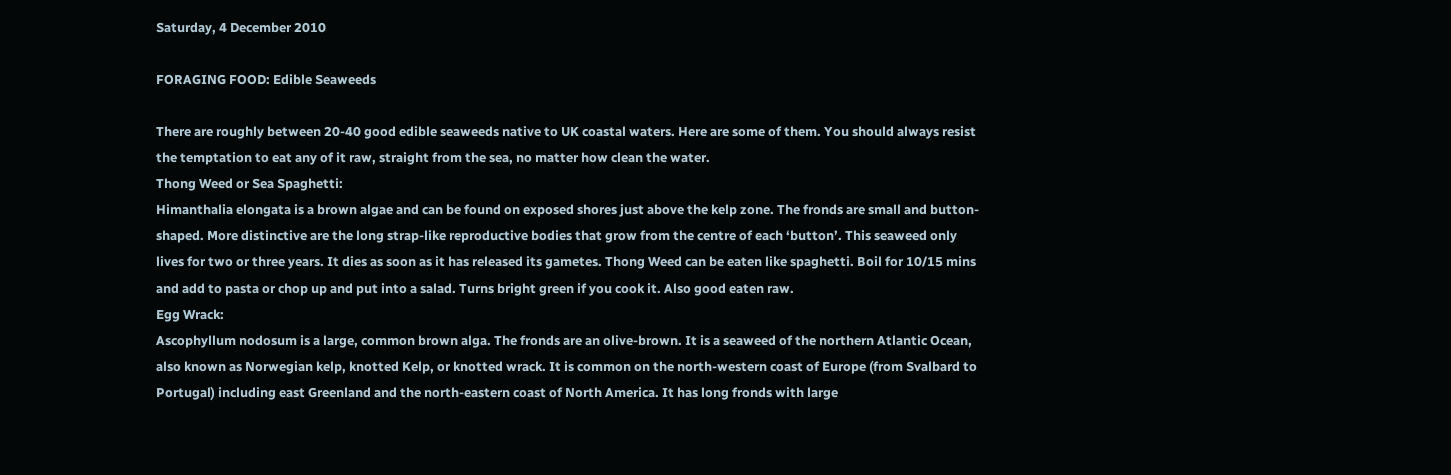Saturday, 4 December 2010

FORAGING FOOD: Edible Seaweeds

There are roughly between 20-40 good edible seaweeds native to UK coastal waters. Here are some of them. You should always resist the temptation to eat any of it raw, straight from the sea, no matter how clean the water.
Thong Weed or Sea Spaghetti:
Himanthalia elongata is a brown algae and can be found on exposed shores just above the kelp zone. The fronds are small and button-shaped. More distinctive are the long strap-like reproductive bodies that grow from the centre of each ‘button’. This seaweed only lives for two or three years. It dies as soon as it has released its gametes. Thong Weed can be eaten like spaghetti. Boil for 10/15 mins and add to pasta or chop up and put into a salad. Turns bright green if you cook it. Also good eaten raw.
Egg Wrack:
Ascophyllum nodosum is a large, common brown alga. The fronds are an olive-brown. It is a seaweed of the northern Atlantic Ocean, also known as Norwegian kelp, knotted Kelp, or knotted wrack. It is common on the north-western coast of Europe (from Svalbard to Portugal) including east Greenland and the north-eastern coast of North America. It has long fronds with large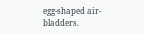egg-shaped air-bladders.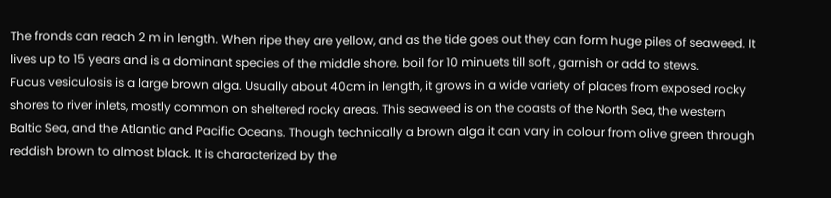The fronds can reach 2 m in length. When ripe they are yellow, and as the tide goes out they can form huge piles of seaweed. It lives up to 15 years and is a dominant species of the middle shore. boil for 10 minuets till soft , garnish or add to stews.
Fucus vesiculosis is a large brown alga. Usually about 40cm in length, it grows in a wide variety of places from exposed rocky shores to river inlets, mostly common on sheltered rocky areas. This seaweed is on the coasts of the North Sea, the western Baltic Sea, and the Atlantic and Pacific Oceans. Though technically a brown alga it can vary in colour from olive green through reddish brown to almost black. It is characterized by the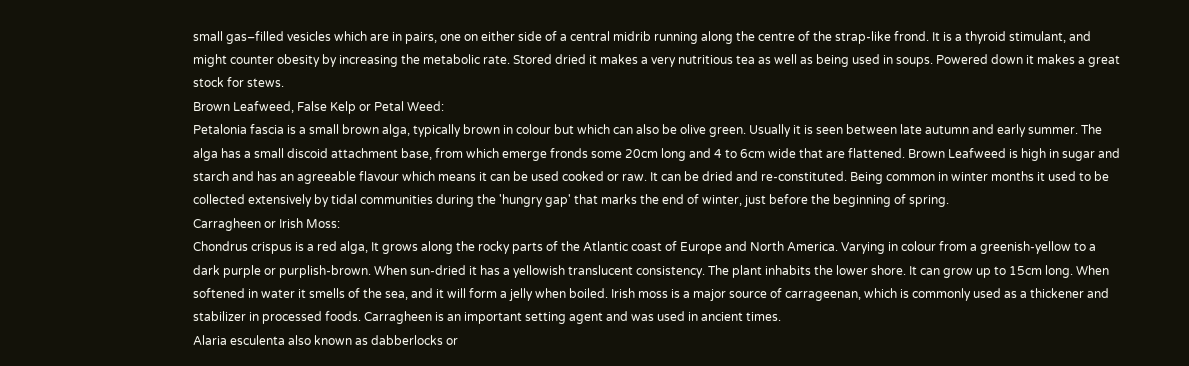small gas–filled vesicles which are in pairs, one on either side of a central midrib running along the centre of the strap-like frond. It is a thyroid stimulant, and might counter obesity by increasing the metabolic rate. Stored dried it makes a very nutritious tea as well as being used in soups. Powered down it makes a great stock for stews.
Brown Leafweed, False Kelp or Petal Weed:
Petalonia fascia is a small brown alga, typically brown in colour but which can also be olive green. Usually it is seen between late autumn and early summer. The alga has a small discoid attachment base, from which emerge fronds some 20cm long and 4 to 6cm wide that are flattened. Brown Leafweed is high in sugar and starch and has an agreeable flavour which means it can be used cooked or raw. It can be dried and re-constituted. Being common in winter months it used to be collected extensively by tidal communities during the 'hungry gap' that marks the end of winter, just before the beginning of spring.
Carragheen or Irish Moss:
Chondrus crispus is a red alga, It grows along the rocky parts of the Atlantic coast of Europe and North America. Varying in colour from a greenish-yellow to a dark purple or purplish-brown. When sun-dried it has a yellowish translucent consistency. The plant inhabits the lower shore. It can grow up to 15cm long. When softened in water it smells of the sea, and it will form a jelly when boiled. Irish moss is a major source of carrageenan, which is commonly used as a thickener and stabilizer in processed foods. Carragheen is an important setting agent and was used in ancient times.
Alaria esculenta also known as dabberlocks or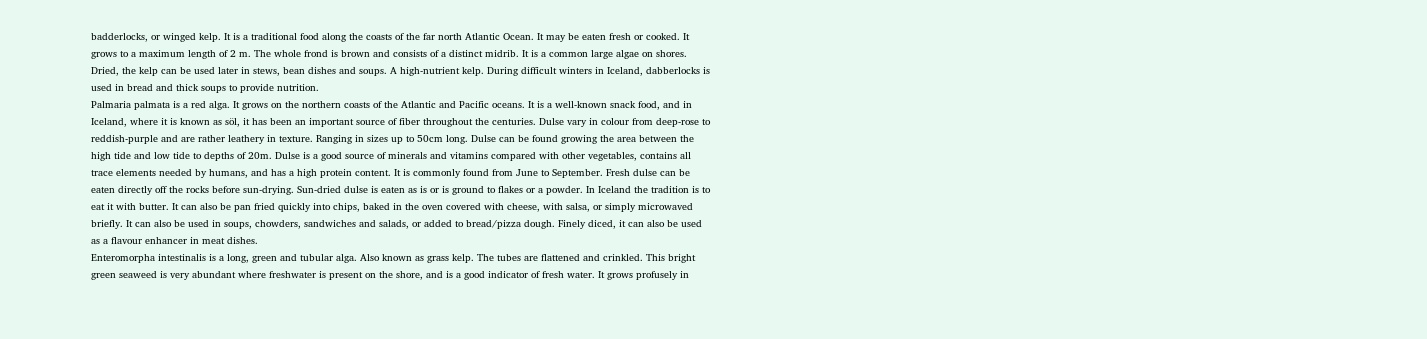badderlocks, or winged kelp. It is a traditional food along the coasts of the far north Atlantic Ocean. It may be eaten fresh or cooked. It grows to a maximum length of 2 m. The whole frond is brown and consists of a distinct midrib. It is a common large algae on shores. Dried, the kelp can be used later in stews, bean dishes and soups. A high-nutrient kelp. During difficult winters in Iceland, dabberlocks is used in bread and thick soups to provide nutrition.
Palmaria palmata is a red alga. It grows on the northern coasts of the Atlantic and Pacific oceans. It is a well-known snack food, and in Iceland, where it is known as söl, it has been an important source of fiber throughout the centuries. Dulse vary in colour from deep-rose to reddish-purple and are rather leathery in texture. Ranging in sizes up to 50cm long. Dulse can be found growing the area between the high tide and low tide to depths of 20m. Dulse is a good source of minerals and vitamins compared with other vegetables, contains all trace elements needed by humans, and has a high protein content. It is commonly found from June to September. Fresh dulse can be eaten directly off the rocks before sun-drying. Sun-dried dulse is eaten as is or is ground to flakes or a powder. In Iceland the tradition is to eat it with butter. It can also be pan fried quickly into chips, baked in the oven covered with cheese, with salsa, or simply microwaved briefly. It can also be used in soups, chowders, sandwiches and salads, or added to bread/pizza dough. Finely diced, it can also be used as a flavour enhancer in meat dishes.
Enteromorpha intestinalis is a long, green and tubular alga. Also known as grass kelp. The tubes are flattened and crinkled. This bright green seaweed is very abundant where freshwater is present on the shore, and is a good indicator of fresh water. It grows profusely in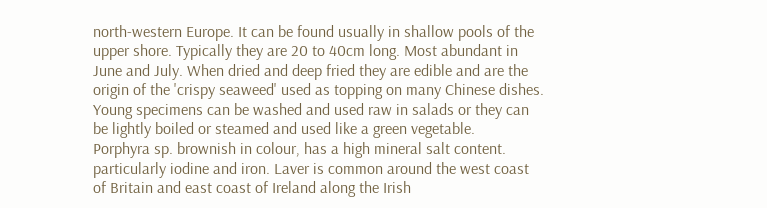north-western Europe. It can be found usually in shallow pools of the upper shore. Typically they are 20 to 40cm long. Most abundant in June and July. When dried and deep fried they are edible and are the origin of the 'crispy seaweed' used as topping on many Chinese dishes. Young specimens can be washed and used raw in salads or they can be lightly boiled or steamed and used like a green vegetable.
Porphyra sp. brownish in colour, has a high mineral salt content. particularly iodine and iron. Laver is common around the west coast of Britain and east coast of Ireland along the Irish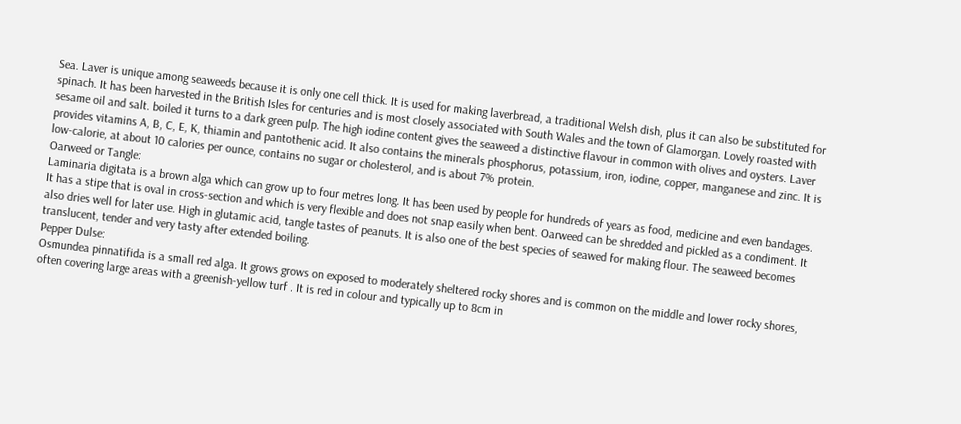Sea. Laver is unique among seaweeds because it is only one cell thick. It is used for making laverbread, a traditional Welsh dish, plus it can also be substituted for spinach. It has been harvested in the British Isles for centuries and is most closely associated with South Wales and the town of Glamorgan. Lovely roasted with sesame oil and salt. boiled it turns to a dark green pulp. The high iodine content gives the seaweed a distinctive flavour in common with olives and oysters. Laver provides vitamins A, B, C, E, K, thiamin and pantothenic acid. It also contains the minerals phosphorus, potassium, iron, iodine, copper, manganese and zinc. It is low-calorie, at about 10 calories per ounce, contains no sugar or cholesterol, and is about 7% protein.
Oarweed or Tangle:
Laminaria digitata is a brown alga which can grow up to four metres long. It has been used by people for hundreds of years as food, medicine and even bandages. It has a stipe that is oval in cross-section and which is very flexible and does not snap easily when bent. Oarweed can be shredded and pickled as a condiment. It also dries well for later use. High in glutamic acid, tangle tastes of peanuts. It is also one of the best species of seawed for making flour. The seaweed becomes translucent, tender and very tasty after extended boiling.
Pepper Dulse:
Osmundea pinnatifida is a small red alga. It grows grows on exposed to moderately sheltered rocky shores and is common on the middle and lower rocky shores, often covering large areas with a greenish-yellow turf . It is red in colour and typically up to 8cm in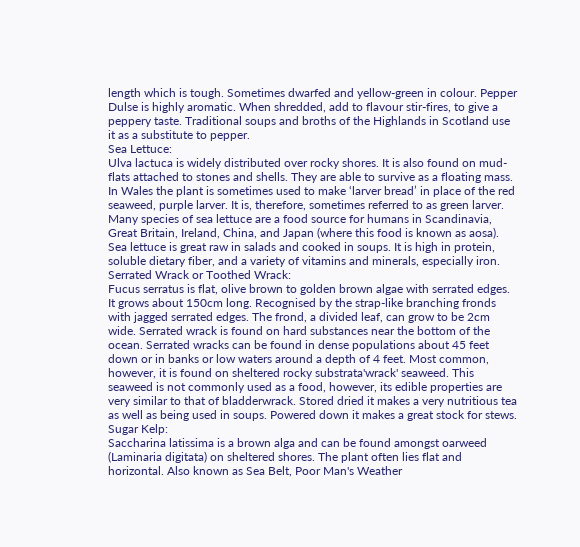length which is tough. Sometimes dwarfed and yellow-green in colour. Pepper Dulse is highly aromatic. When shredded, add to flavour stir-fires, to give a peppery taste. Traditional soups and broths of the Highlands in Scotland use it as a substitute to pepper.
Sea Lettuce:
Ulva lactuca is widely distributed over rocky shores. It is also found on mud-flats attached to stones and shells. They are able to survive as a floating mass. In Wales the plant is sometimes used to make ‘larver bread’ in place of the red seaweed, purple larver. It is, therefore, sometimes referred to as green larver. Many species of sea lettuce are a food source for humans in Scandinavia, Great Britain, Ireland, China, and Japan (where this food is known as aosa). Sea lettuce is great raw in salads and cooked in soups. It is high in protein, soluble dietary fiber, and a variety of vitamins and minerals, especially iron.
Serrated Wrack or Toothed Wrack:
Fucus serratus is flat, olive brown to golden brown algae with serrated edges. It grows about 150cm long. Recognised by the strap-like branching fronds with jagged serrated edges. The frond, a divided leaf, can grow to be 2cm wide. Serrated wrack is found on hard substances near the bottom of the ocean. Serrated wracks can be found in dense populations about 45 feet down or in banks or low waters around a depth of 4 feet. Most common, however, it is found on sheltered rocky substrata'wrack' seaweed. This seaweed is not commonly used as a food, however, its edible properties are very similar to that of bladderwrack. Stored dried it makes a very nutritious tea as well as being used in soups. Powered down it makes a great stock for stews.
Sugar Kelp:
Saccharina latissima is a brown alga and can be found amongst oarweed (Laminaria digitata) on sheltered shores. The plant often lies flat and horizontal. Also known as Sea Belt, Poor Man's Weather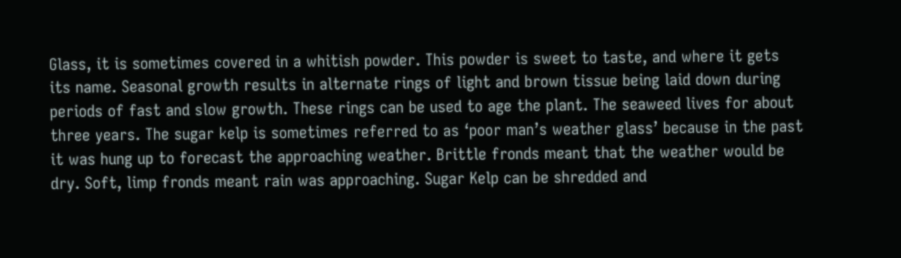Glass, it is sometimes covered in a whitish powder. This powder is sweet to taste, and where it gets its name. Seasonal growth results in alternate rings of light and brown tissue being laid down during periods of fast and slow growth. These rings can be used to age the plant. The seaweed lives for about three years. The sugar kelp is sometimes referred to as ‘poor man’s weather glass’ because in the past it was hung up to forecast the approaching weather. Brittle fronds meant that the weather would be dry. Soft, limp fronds meant rain was approaching. Sugar Kelp can be shredded and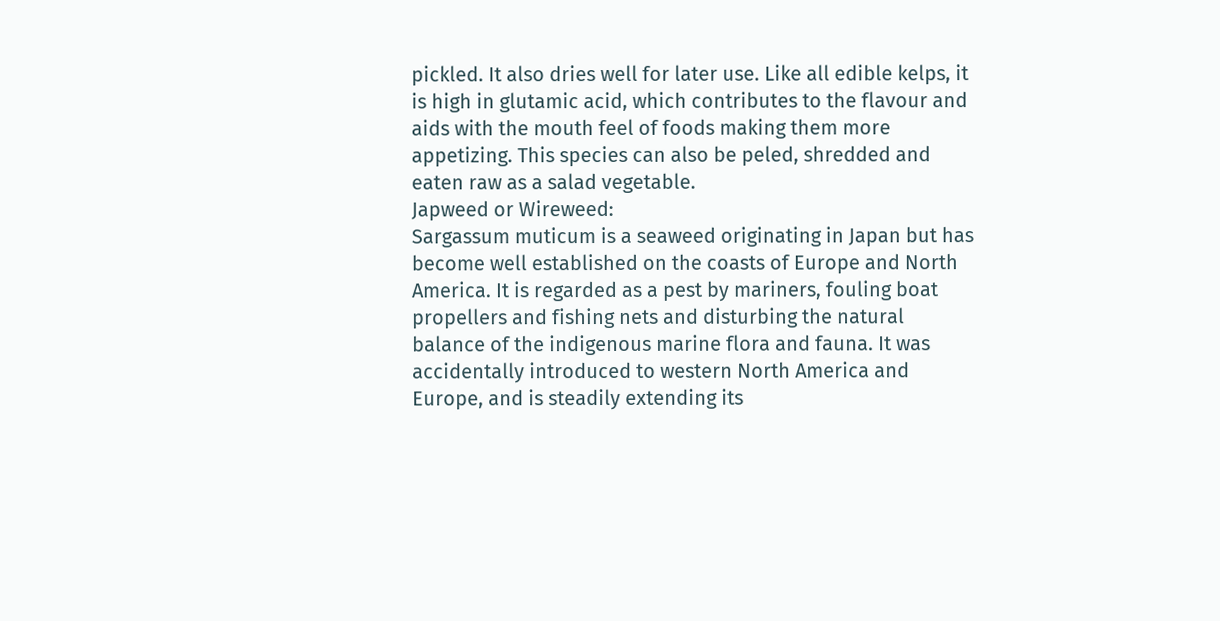pickled. It also dries well for later use. Like all edible kelps, it is high in glutamic acid, which contributes to the flavour and aids with the mouth feel of foods making them more appetizing. This species can also be peled, shredded and eaten raw as a salad vegetable.
Japweed or Wireweed:
Sargassum muticum is a seaweed originating in Japan but has become well established on the coasts of Europe and North America. It is regarded as a pest by mariners, fouling boat propellers and fishing nets and disturbing the natural balance of the indigenous marine flora and fauna. It was accidentally introduced to western North America and Europe, and is steadily extending its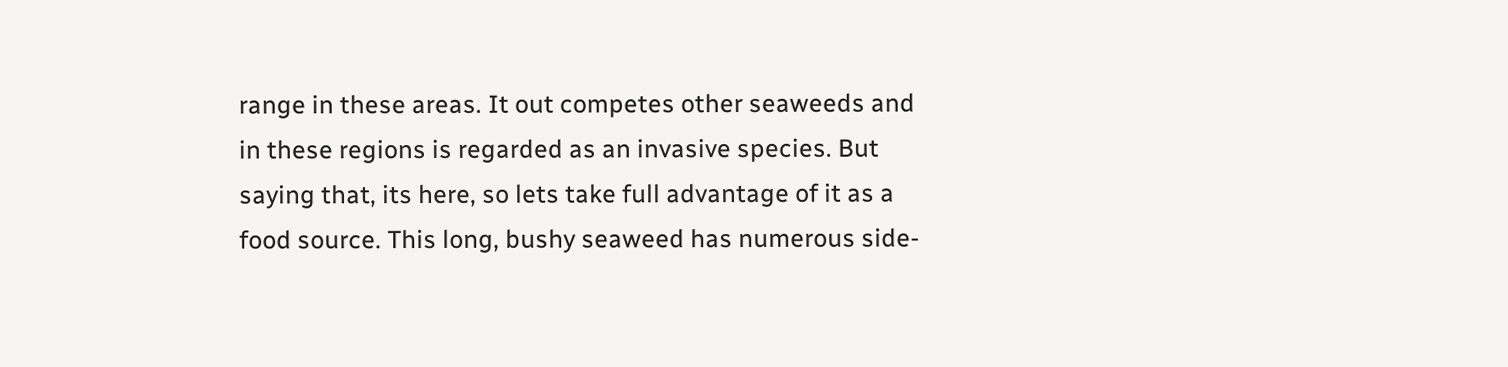range in these areas. It out competes other seaweeds and in these regions is regarded as an invasive species. But saying that, its here, so lets take full advantage of it as a food source. This long, bushy seaweed has numerous side-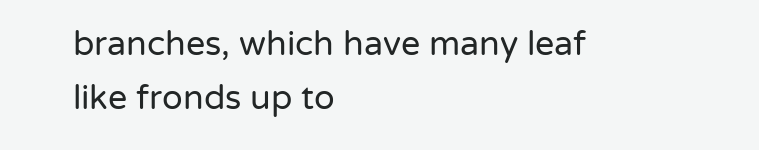branches, which have many leaf like fronds up to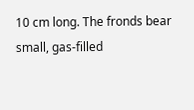10 cm long. The fronds bear small, gas-filled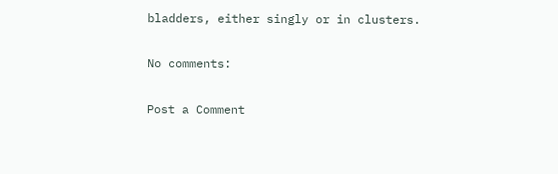bladders, either singly or in clusters.

No comments:

Post a Comment